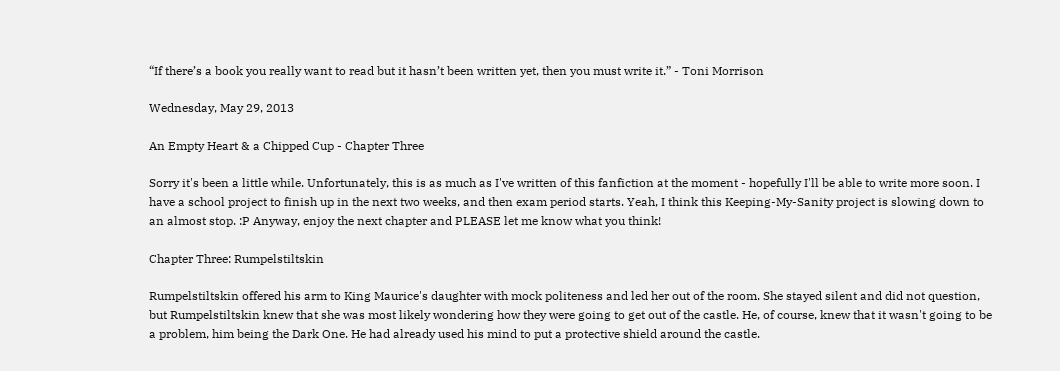“If there’s a book you really want to read but it hasn’t been written yet, then you must write it.” - Toni Morrison

Wednesday, May 29, 2013

An Empty Heart & a Chipped Cup - Chapter Three

Sorry it's been a little while. Unfortunately, this is as much as I've written of this fanfiction at the moment - hopefully I'll be able to write more soon. I have a school project to finish up in the next two weeks, and then exam period starts. Yeah, I think this Keeping-My-Sanity project is slowing down to an almost stop. :P Anyway, enjoy the next chapter and PLEASE let me know what you think!

Chapter Three: Rumpelstiltskin

Rumpelstiltskin offered his arm to King Maurice's daughter with mock politeness and led her out of the room. She stayed silent and did not question, but Rumpelstiltskin knew that she was most likely wondering how they were going to get out of the castle. He, of course, knew that it wasn't going to be a problem, him being the Dark One. He had already used his mind to put a protective shield around the castle.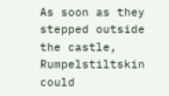As soon as they stepped outside the castle, Rumpelstiltskin could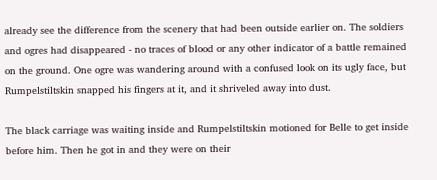already see the difference from the scenery that had been outside earlier on. The soldiers and ogres had disappeared - no traces of blood or any other indicator of a battle remained on the ground. One ogre was wandering around with a confused look on its ugly face, but Rumpelstiltskin snapped his fingers at it, and it shriveled away into dust.

The black carriage was waiting inside and Rumpelstiltskin motioned for Belle to get inside before him. Then he got in and they were on their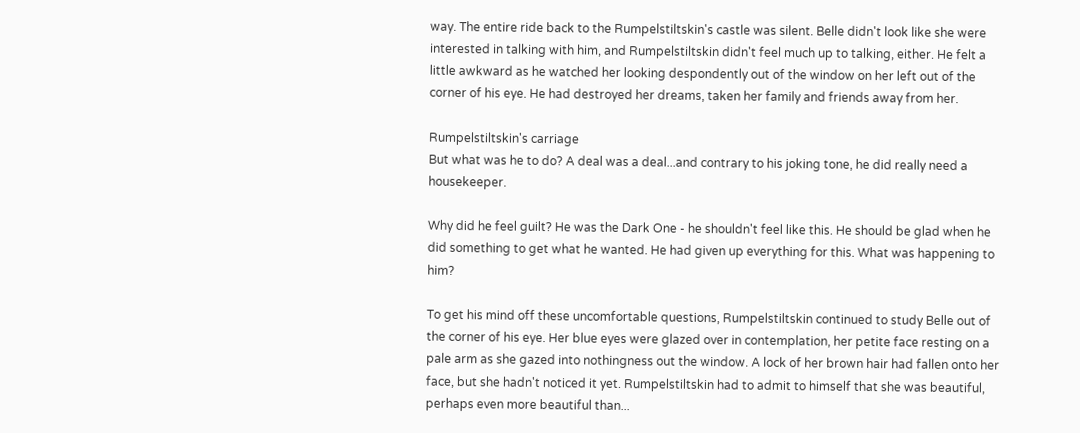way. The entire ride back to the Rumpelstiltskin's castle was silent. Belle didn't look like she were interested in talking with him, and Rumpelstiltskin didn't feel much up to talking, either. He felt a little awkward as he watched her looking despondently out of the window on her left out of the corner of his eye. He had destroyed her dreams, taken her family and friends away from her.

Rumpelstiltskin's carriage
But what was he to do? A deal was a deal...and contrary to his joking tone, he did really need a housekeeper.

Why did he feel guilt? He was the Dark One - he shouldn't feel like this. He should be glad when he did something to get what he wanted. He had given up everything for this. What was happening to him?

To get his mind off these uncomfortable questions, Rumpelstiltskin continued to study Belle out of the corner of his eye. Her blue eyes were glazed over in contemplation, her petite face resting on a pale arm as she gazed into nothingness out the window. A lock of her brown hair had fallen onto her face, but she hadn't noticed it yet. Rumpelstiltskin had to admit to himself that she was beautiful, perhaps even more beautiful than...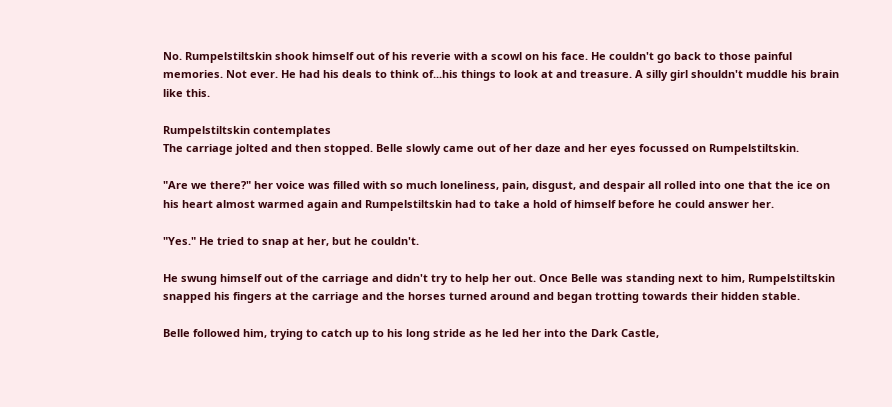No. Rumpelstiltskin shook himself out of his reverie with a scowl on his face. He couldn't go back to those painful memories. Not ever. He had his deals to think of...his things to look at and treasure. A silly girl shouldn't muddle his brain like this.

Rumpelstiltskin contemplates
The carriage jolted and then stopped. Belle slowly came out of her daze and her eyes focussed on Rumpelstiltskin.

"Are we there?" her voice was filled with so much loneliness, pain, disgust, and despair all rolled into one that the ice on his heart almost warmed again and Rumpelstiltskin had to take a hold of himself before he could answer her.

"Yes." He tried to snap at her, but he couldn't.

He swung himself out of the carriage and didn't try to help her out. Once Belle was standing next to him, Rumpelstiltskin snapped his fingers at the carriage and the horses turned around and began trotting towards their hidden stable.

Belle followed him, trying to catch up to his long stride as he led her into the Dark Castle,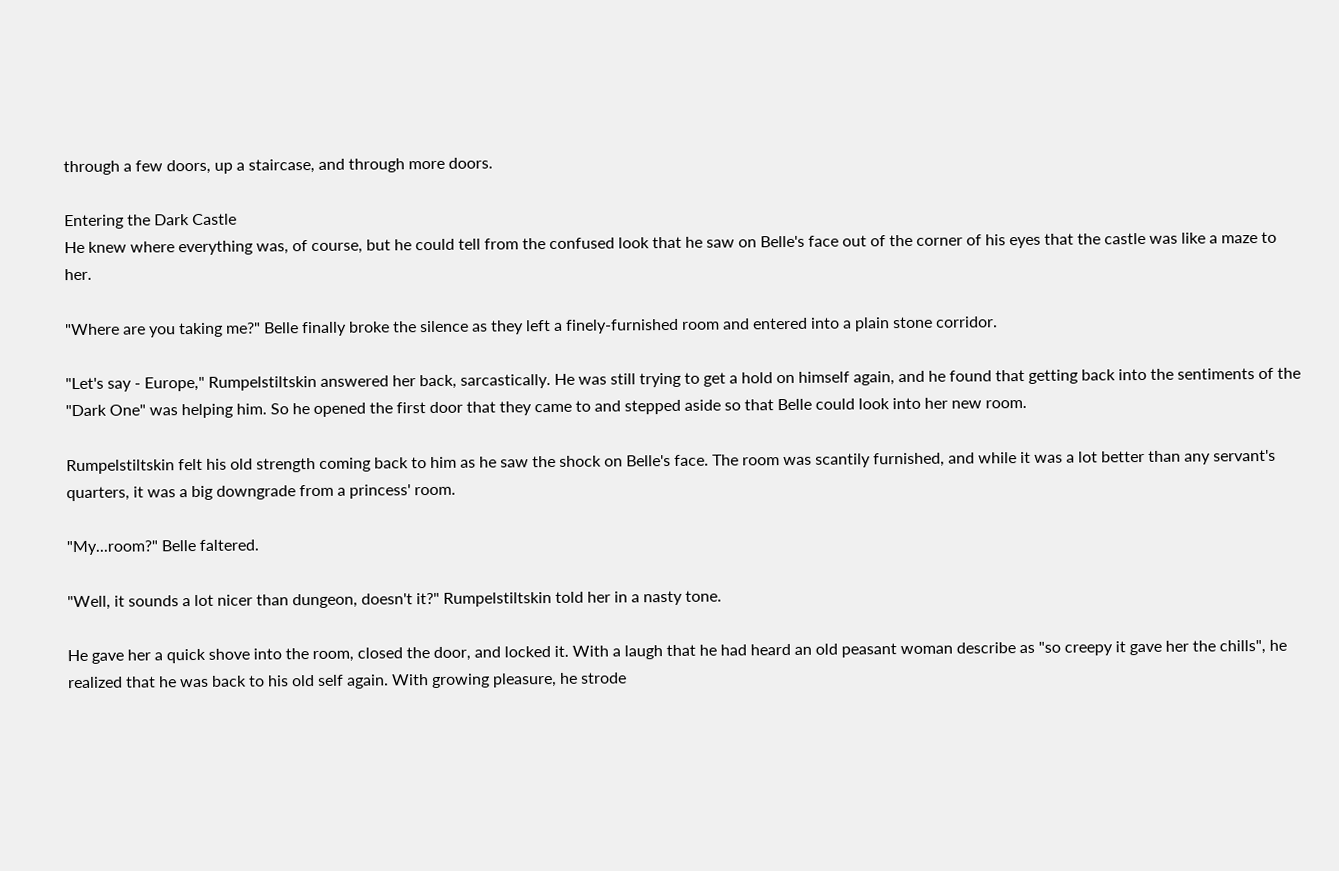through a few doors, up a staircase, and through more doors.

Entering the Dark Castle
He knew where everything was, of course, but he could tell from the confused look that he saw on Belle's face out of the corner of his eyes that the castle was like a maze to her.

"Where are you taking me?" Belle finally broke the silence as they left a finely-furnished room and entered into a plain stone corridor.

"Let's say - Europe," Rumpelstiltskin answered her back, sarcastically. He was still trying to get a hold on himself again, and he found that getting back into the sentiments of the "Dark One" was helping him. So he opened the first door that they came to and stepped aside so that Belle could look into her new room.

Rumpelstiltskin felt his old strength coming back to him as he saw the shock on Belle's face. The room was scantily furnished, and while it was a lot better than any servant's quarters, it was a big downgrade from a princess' room.

"My...room?" Belle faltered.

"Well, it sounds a lot nicer than dungeon, doesn't it?" Rumpelstiltskin told her in a nasty tone.

He gave her a quick shove into the room, closed the door, and locked it. With a laugh that he had heard an old peasant woman describe as "so creepy it gave her the chills", he realized that he was back to his old self again. With growing pleasure, he strode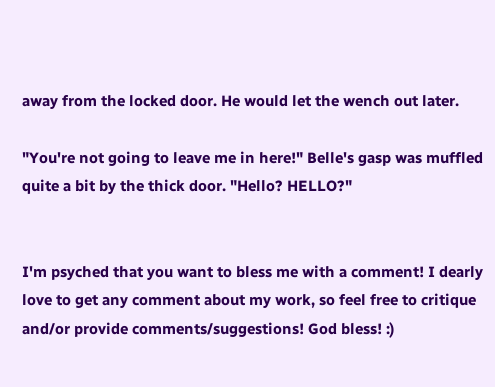away from the locked door. He would let the wench out later.

"You're not going to leave me in here!" Belle's gasp was muffled quite a bit by the thick door. "Hello? HELLO?"


I'm psyched that you want to bless me with a comment! I dearly love to get any comment about my work, so feel free to critique and/or provide comments/suggestions! God bless! :)